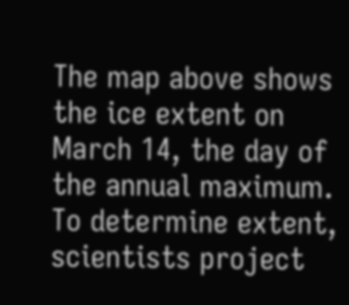The map above shows the ice extent on March 14, the day of the annual maximum. To determine extent, scientists project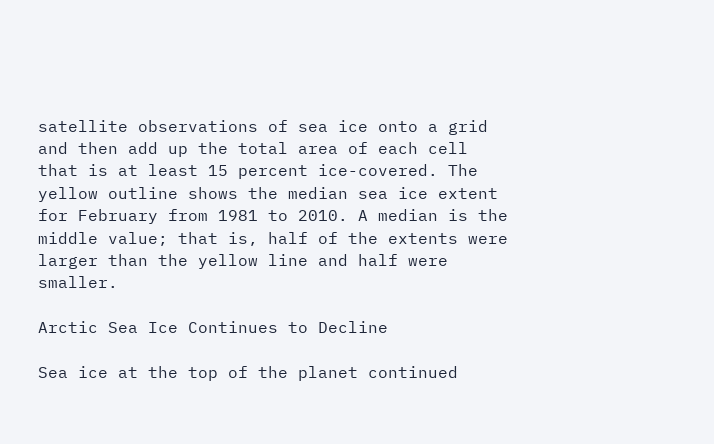satellite observations of sea ice onto a grid and then add up the total area of each cell that is at least 15 percent ice-covered. The yellow outline shows the median sea ice extent for February from 1981 to 2010. A median is the middle value; that is, half of the extents were larger than the yellow line and half were smaller.

Arctic Sea Ice Continues to Decline

Sea ice at the top of the planet continued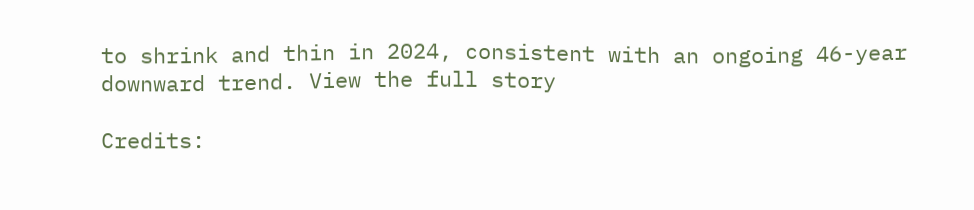to shrink and thin in 2024, consistent with an ongoing 46-year downward trend. View the full story

Credits: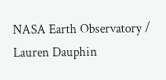NASA Earth Observatory / Lauren Dauphin